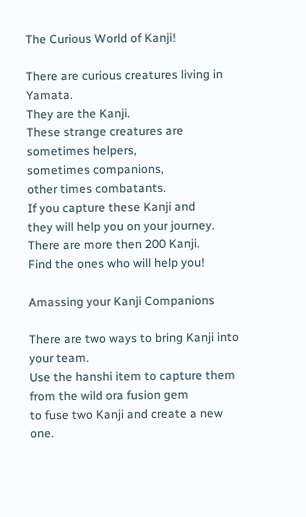The Curious World of Kanji!

There are curious creatures living in Yamata.
They are the Kanji.
These strange creatures are sometimes helpers,
sometimes companions,
other times combatants.
If you capture these Kanji and
they will help you on your journey.
There are more then 200 Kanji.
Find the ones who will help you!

Amassing your Kanji Companions

There are two ways to bring Kanji into your team.
Use the hanshi item to capture them from the wild ora fusion gem
to fuse two Kanji and create a new one.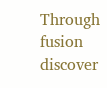Through fusion discover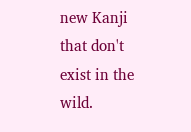new Kanji that don't exist in the wild.